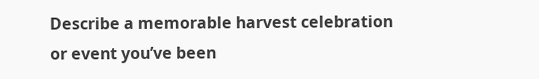Describe a memorable harvest celebration or event you’ve been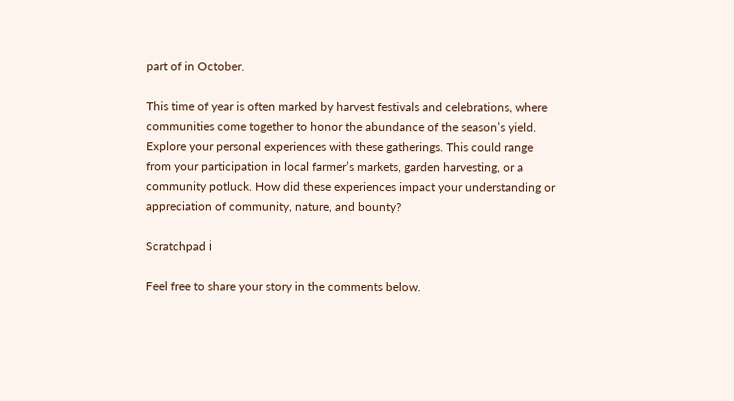part of in October.

This time of year is often marked by harvest festivals and celebrations, where communities come together to honor the abundance of the season’s yield. Explore your personal experiences with these gatherings. This could range from your participation in local farmer’s markets, garden harvesting, or a community potluck. How did these experiences impact your understanding or appreciation of community, nature, and bounty?

Scratchpad ℹ

Feel free to share your story in the comments below.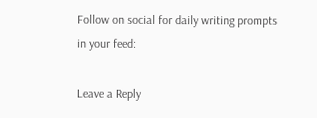Follow on social for daily writing prompts in your feed:

Leave a Reply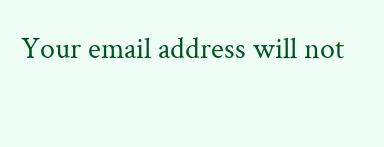Your email address will not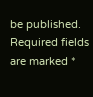be published. Required fields are marked *